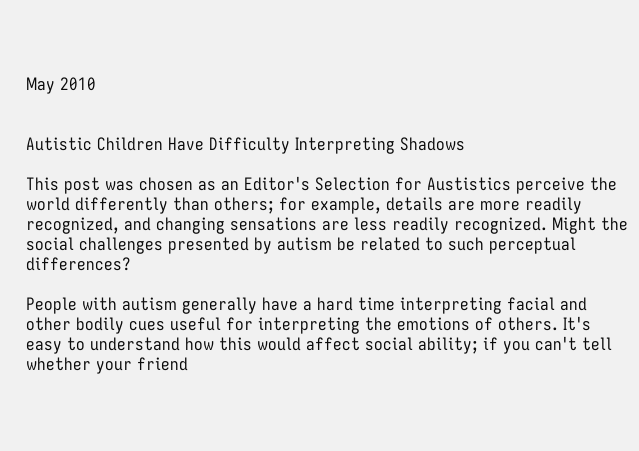May 2010


Autistic Children Have Difficulty Interpreting Shadows

This post was chosen as an Editor's Selection for Austistics perceive the world differently than others; for example, details are more readily recognized, and changing sensations are less readily recognized. Might the social challenges presented by autism be related to such perceptual differences?

People with autism generally have a hard time interpreting facial and other bodily cues useful for interpreting the emotions of others. It's easy to understand how this would affect social ability; if you can't tell whether your friend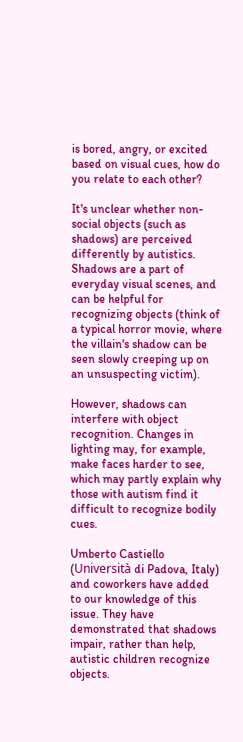is bored, angry, or excited based on visual cues, how do you relate to each other?

It's unclear whether non-social objects (such as shadows) are perceived differently by autistics. Shadows are a part of everyday visual scenes, and can be helpful for recognizing objects (think of a typical horror movie, where the villain's shadow can be seen slowly creeping up on an unsuspecting victim).

However, shadows can interfere with object recognition. Changes in lighting may, for example, make faces harder to see, which may partly explain why those with autism find it difficult to recognize bodily cues.

Umberto Castiello (Università di Padova, Italy) and coworkers have added to our knowledge of this issue. They have demonstrated that shadows impair, rather than help, autistic children recognize objects.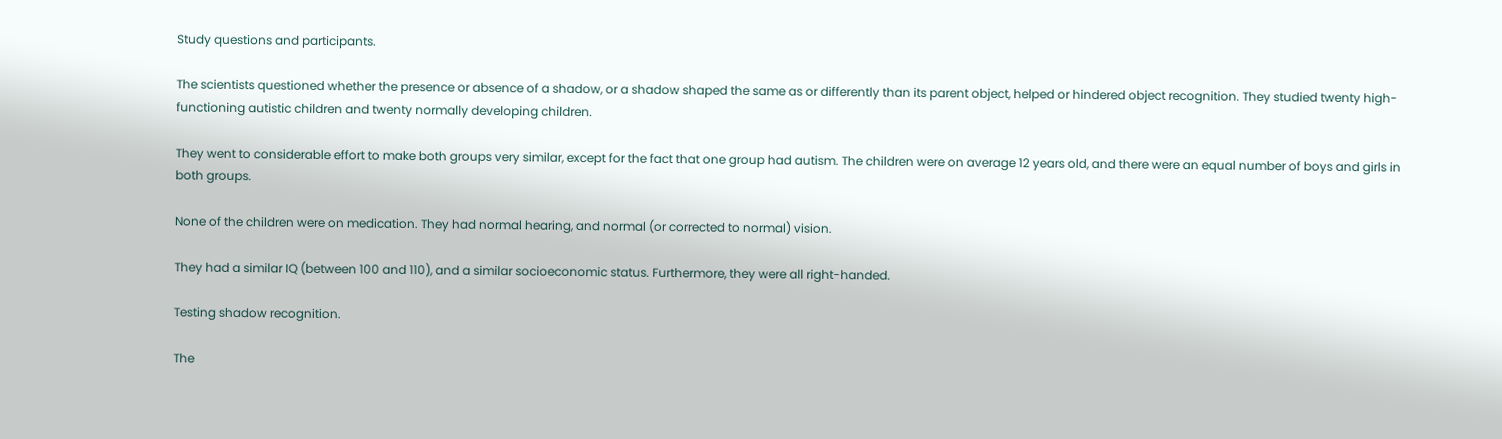Study questions and participants.

The scientists questioned whether the presence or absence of a shadow, or a shadow shaped the same as or differently than its parent object, helped or hindered object recognition. They studied twenty high-functioning autistic children and twenty normally developing children.

They went to considerable effort to make both groups very similar, except for the fact that one group had autism. The children were on average 12 years old, and there were an equal number of boys and girls in both groups.

None of the children were on medication. They had normal hearing, and normal (or corrected to normal) vision.

They had a similar IQ (between 100 and 110), and a similar socioeconomic status. Furthermore, they were all right-handed.

Testing shadow recognition.

The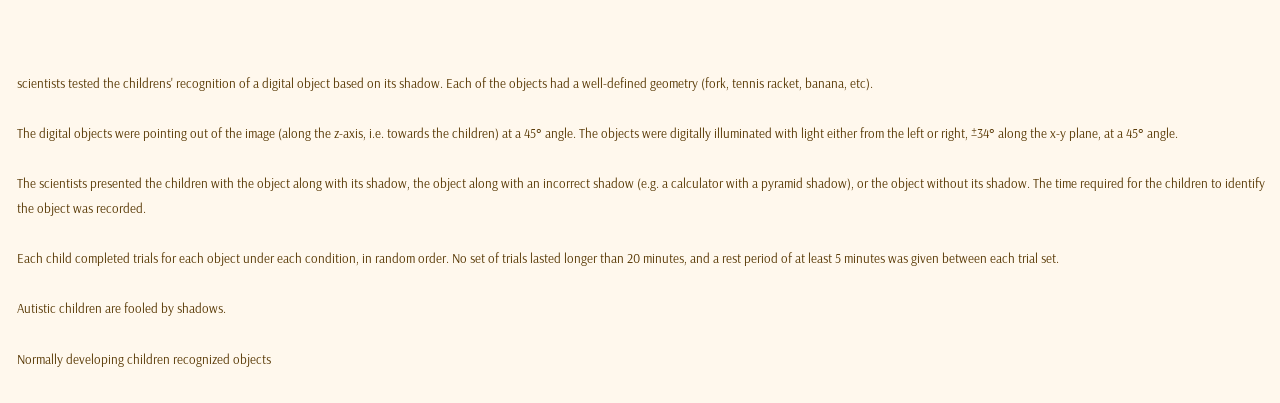scientists tested the childrens' recognition of a digital object based on its shadow. Each of the objects had a well-defined geometry (fork, tennis racket, banana, etc).

The digital objects were pointing out of the image (along the z-axis, i.e. towards the children) at a 45° angle. The objects were digitally illuminated with light either from the left or right, ±34° along the x-y plane, at a 45° angle.

The scientists presented the children with the object along with its shadow, the object along with an incorrect shadow (e.g. a calculator with a pyramid shadow), or the object without its shadow. The time required for the children to identify the object was recorded.

Each child completed trials for each object under each condition, in random order. No set of trials lasted longer than 20 minutes, and a rest period of at least 5 minutes was given between each trial set.

Autistic children are fooled by shadows.

Normally developing children recognized objects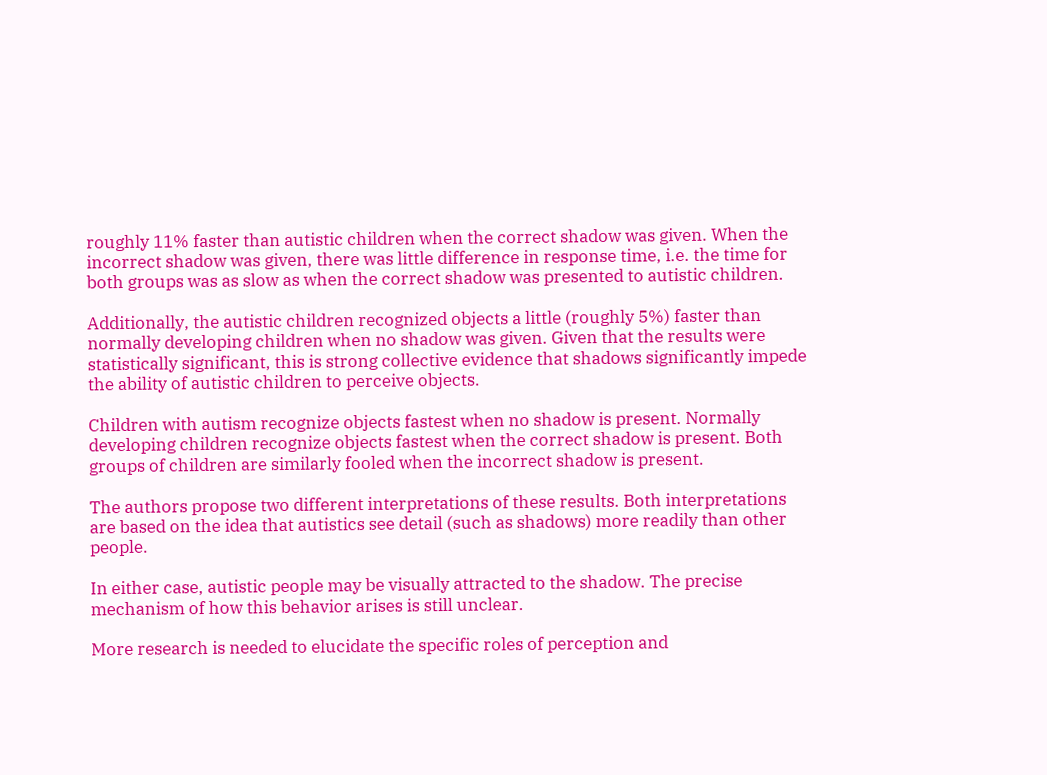roughly 11% faster than autistic children when the correct shadow was given. When the incorrect shadow was given, there was little difference in response time, i.e. the time for both groups was as slow as when the correct shadow was presented to autistic children.

Additionally, the autistic children recognized objects a little (roughly 5%) faster than normally developing children when no shadow was given. Given that the results were statistically significant, this is strong collective evidence that shadows significantly impede the ability of autistic children to perceive objects.

Children with autism recognize objects fastest when no shadow is present. Normally developing children recognize objects fastest when the correct shadow is present. Both groups of children are similarly fooled when the incorrect shadow is present.

The authors propose two different interpretations of these results. Both interpretations are based on the idea that autistics see detail (such as shadows) more readily than other people.

In either case, autistic people may be visually attracted to the shadow. The precise mechanism of how this behavior arises is still unclear.

More research is needed to elucidate the specific roles of perception and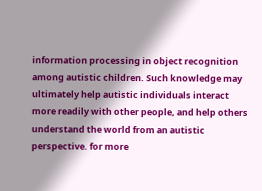information processing in object recognition among autistic children. Such knowledge may ultimately help autistic individuals interact more readily with other people, and help others understand the world from an autistic perspective. for more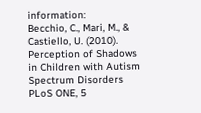information:
Becchio, C., Mari, M., & Castiello, U. (2010). Perception of Shadows in Children with Autism Spectrum Disorders PLoS ONE, 5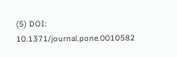(5) DOI: 10.1371/journal.pone.0010582